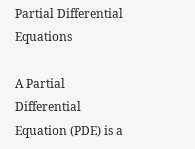Partial Differential Equations

A Partial Differential Equation (PDE) is a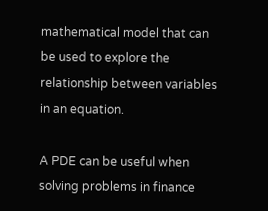mathematical model that can be used to explore the relationship between variables in an equation.

A PDE can be useful when solving problems in finance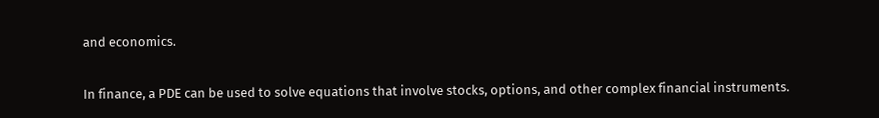and economics.

In finance, a PDE can be used to solve equations that involve stocks, options, and other complex financial instruments.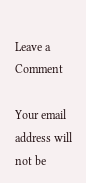Leave a Comment

Your email address will not be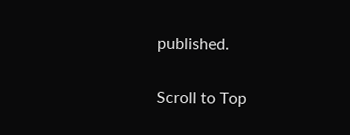published.

Scroll to Top